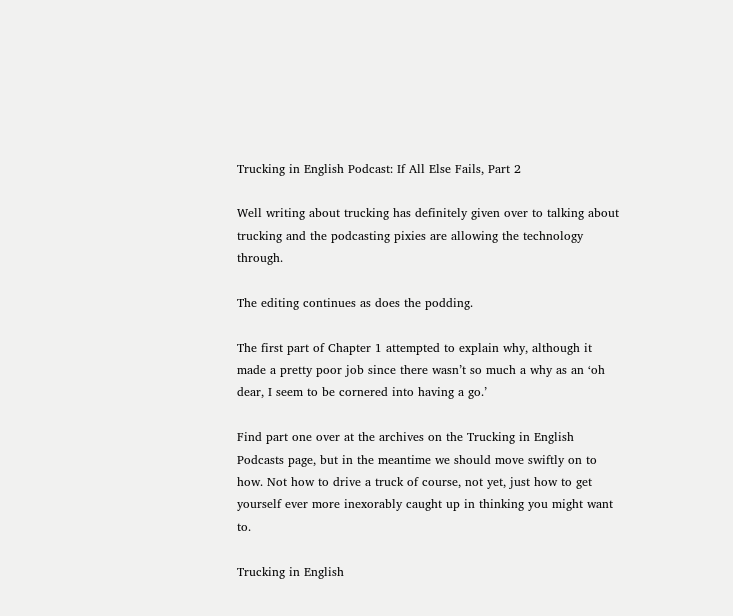Trucking in English Podcast: If All Else Fails, Part 2

Well writing about trucking has definitely given over to talking about trucking and the podcasting pixies are allowing the technology through.

The editing continues as does the podding.

The first part of Chapter 1 attempted to explain why, although it made a pretty poor job since there wasn’t so much a why as an ‘oh dear, I seem to be cornered into having a go.’

Find part one over at the archives on the Trucking in English Podcasts page, but in the meantime we should move swiftly on to how. Not how to drive a truck of course, not yet, just how to get yourself ever more inexorably caught up in thinking you might want to.

Trucking in English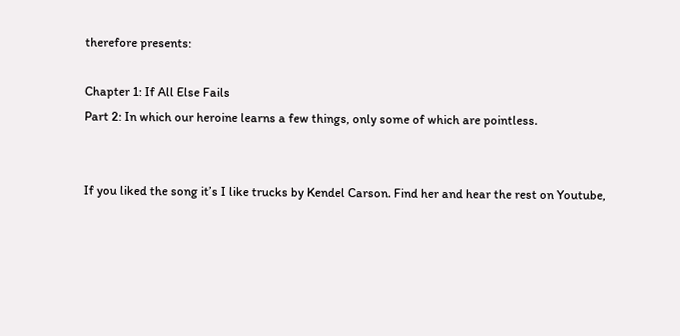therefore presents:

Chapter 1: If All Else Fails
Part 2: In which our heroine learns a few things, only some of which are pointless.


If you liked the song it’s I like trucks by Kendel Carson. Find her and hear the rest on Youtube,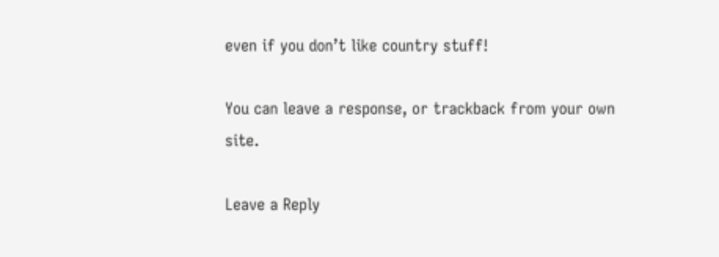even if you don’t like country stuff!

You can leave a response, or trackback from your own site.

Leave a Reply